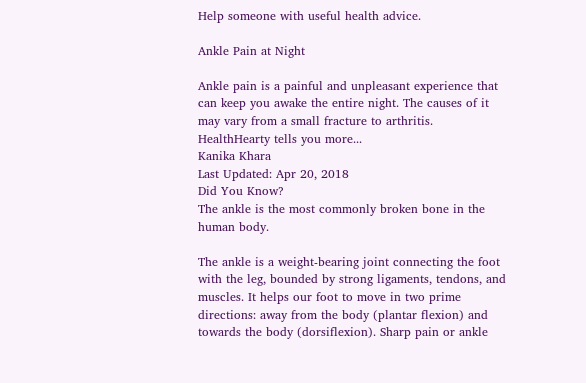Help someone with useful health advice.

Ankle Pain at Night

Ankle pain is a painful and unpleasant experience that can keep you awake the entire night. The causes of it may vary from a small fracture to arthritis. HealthHearty tells you more...
Kanika Khara
Last Updated: Apr 20, 2018
Did You Know?
The ankle is the most commonly broken bone in the human body.

The ankle is a weight-bearing joint connecting the foot with the leg, bounded by strong ligaments, tendons, and muscles. It helps our foot to move in two prime directions: away from the body (plantar flexion) and towards the body (dorsiflexion). Sharp pain or ankle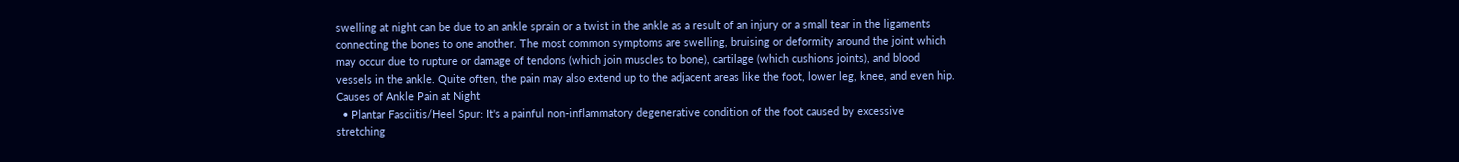swelling at night can be due to an ankle sprain or a twist in the ankle as a result of an injury or a small tear in the ligaments connecting the bones to one another. The most common symptoms are swelling, bruising or deformity around the joint which may occur due to rupture or damage of tendons (which join muscles to bone), cartilage (which cushions joints), and blood vessels in the ankle. Quite often, the pain may also extend up to the adjacent areas like the foot, lower leg, knee, and even hip.
Causes of Ankle Pain at Night
  • Plantar Fasciitis/Heel Spur: It's a painful non-inflammatory degenerative condition of the foot caused by excessive stretching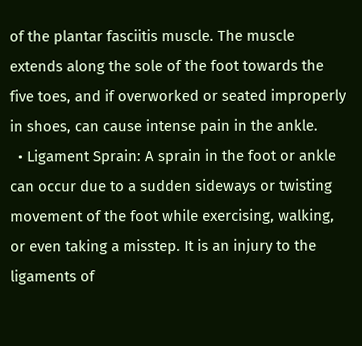of the plantar fasciitis muscle. The muscle extends along the sole of the foot towards the five toes, and if overworked or seated improperly in shoes, can cause intense pain in the ankle.
  • Ligament Sprain: A sprain in the foot or ankle can occur due to a sudden sideways or twisting movement of the foot while exercising, walking, or even taking a misstep. It is an injury to the ligaments of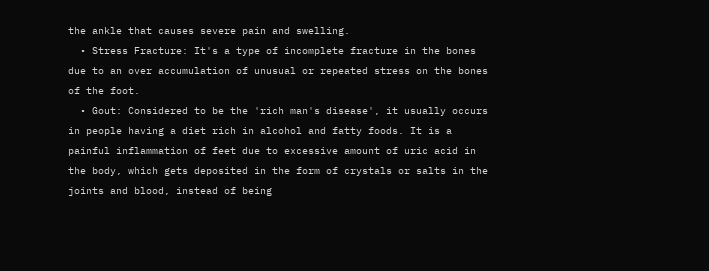the ankle that causes severe pain and swelling.
  • Stress Fracture: It's a type of incomplete fracture in the bones due to an over accumulation of unusual or repeated stress on the bones of the foot.
  • Gout: Considered to be the 'rich man's disease', it usually occurs in people having a diet rich in alcohol and fatty foods. It is a painful inflammation of feet due to excessive amount of uric acid in the body, which gets deposited in the form of crystals or salts in the joints and blood, instead of being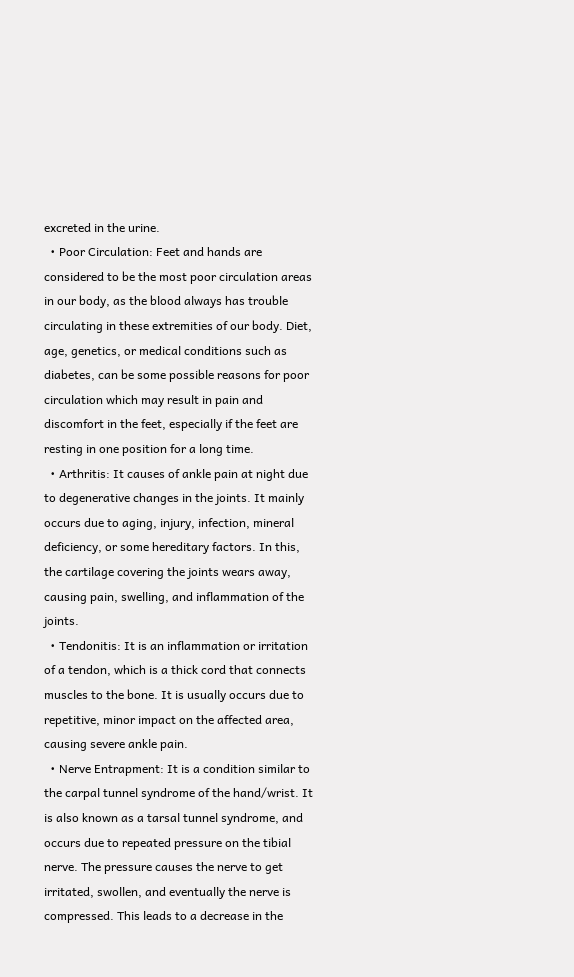excreted in the urine.
  • Poor Circulation: Feet and hands are considered to be the most poor circulation areas in our body, as the blood always has trouble circulating in these extremities of our body. Diet, age, genetics, or medical conditions such as diabetes, can be some possible reasons for poor circulation which may result in pain and discomfort in the feet, especially if the feet are resting in one position for a long time.
  • Arthritis: It causes of ankle pain at night due to degenerative changes in the joints. It mainly occurs due to aging, injury, infection, mineral deficiency, or some hereditary factors. In this, the cartilage covering the joints wears away, causing pain, swelling, and inflammation of the joints.
  • Tendonitis: It is an inflammation or irritation of a tendon, which is a thick cord that connects muscles to the bone. It is usually occurs due to repetitive, minor impact on the affected area, causing severe ankle pain.
  • Nerve Entrapment: It is a condition similar to the carpal tunnel syndrome of the hand/wrist. It is also known as a tarsal tunnel syndrome, and occurs due to repeated pressure on the tibial nerve. The pressure causes the nerve to get irritated, swollen, and eventually the nerve is compressed. This leads to a decrease in the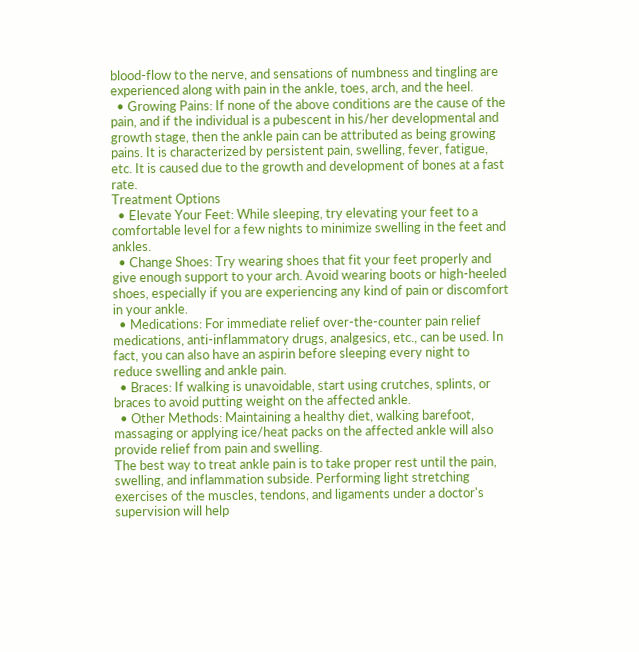blood-flow to the nerve, and sensations of numbness and tingling are experienced along with pain in the ankle, toes, arch, and the heel.
  • Growing Pains: If none of the above conditions are the cause of the pain, and if the individual is a pubescent in his/her developmental and growth stage, then the ankle pain can be attributed as being growing pains. It is characterized by persistent pain, swelling, fever, fatigue, etc. It is caused due to the growth and development of bones at a fast rate.
Treatment Options
  • Elevate Your Feet: While sleeping, try elevating your feet to a comfortable level for a few nights to minimize swelling in the feet and ankles.
  • Change Shoes: Try wearing shoes that fit your feet properly and give enough support to your arch. Avoid wearing boots or high-heeled shoes, especially if you are experiencing any kind of pain or discomfort in your ankle.
  • Medications: For immediate relief over-the-counter pain relief medications, anti-inflammatory drugs, analgesics, etc., can be used. In fact, you can also have an aspirin before sleeping every night to reduce swelling and ankle pain.
  • Braces: If walking is unavoidable, start using crutches, splints, or braces to avoid putting weight on the affected ankle.
  • Other Methods: Maintaining a healthy diet, walking barefoot, massaging or applying ice/heat packs on the affected ankle will also provide relief from pain and swelling.
The best way to treat ankle pain is to take proper rest until the pain, swelling, and inflammation subside. Performing light stretching exercises of the muscles, tendons, and ligaments under a doctor's supervision will help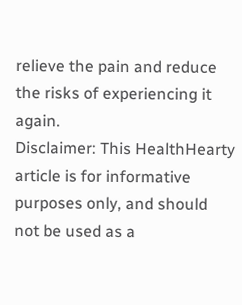relieve the pain and reduce the risks of experiencing it again.
Disclaimer: This HealthHearty article is for informative purposes only, and should not be used as a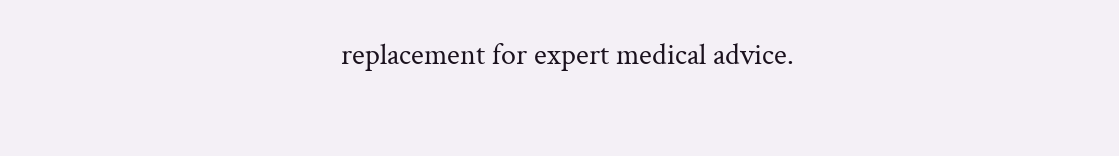replacement for expert medical advice.